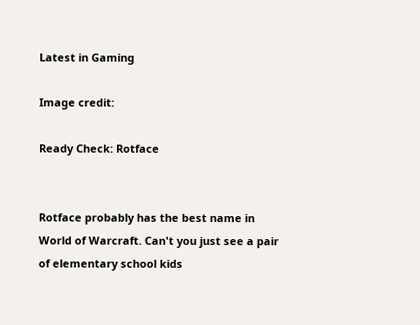Latest in Gaming

Image credit:

Ready Check: Rotface


Rotface probably has the best name in World of Warcraft. Can't you just see a pair of elementary school kids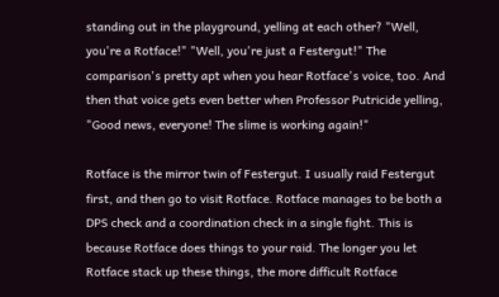standing out in the playground, yelling at each other? "Well, you're a Rotface!" "Well, you're just a Festergut!" The comparison's pretty apt when you hear Rotface's voice, too. And then that voice gets even better when Professor Putricide yelling, "Good news, everyone! The slime is working again!"

Rotface is the mirror twin of Festergut. I usually raid Festergut first, and then go to visit Rotface. Rotface manages to be both a DPS check and a coordination check in a single fight. This is because Rotface does things to your raid. The longer you let Rotface stack up these things, the more difficult Rotface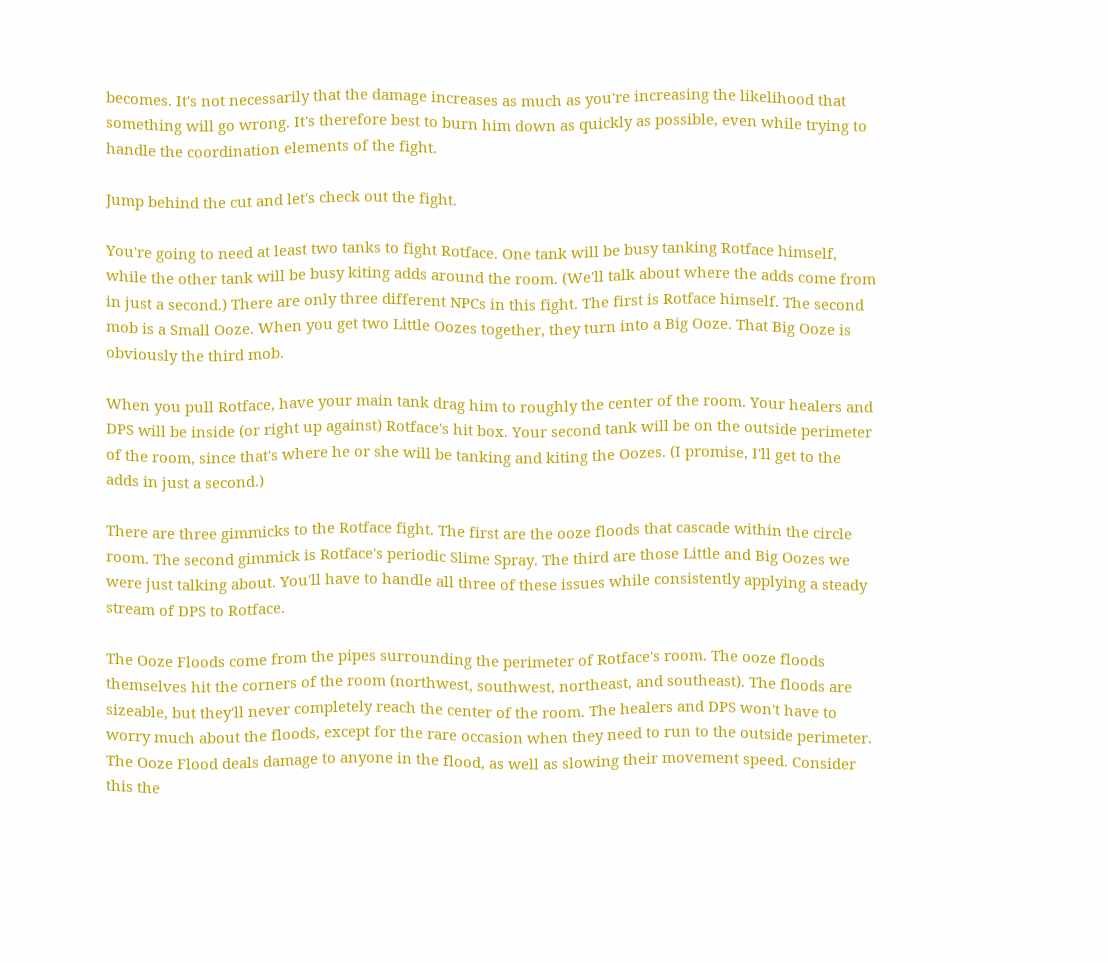becomes. It's not necessarily that the damage increases as much as you're increasing the likelihood that something will go wrong. It's therefore best to burn him down as quickly as possible, even while trying to handle the coordination elements of the fight.

Jump behind the cut and let's check out the fight.

You're going to need at least two tanks to fight Rotface. One tank will be busy tanking Rotface himself, while the other tank will be busy kiting adds around the room. (We'll talk about where the adds come from in just a second.) There are only three different NPCs in this fight. The first is Rotface himself. The second mob is a Small Ooze. When you get two Little Oozes together, they turn into a Big Ooze. That Big Ooze is obviously the third mob.

When you pull Rotface, have your main tank drag him to roughly the center of the room. Your healers and DPS will be inside (or right up against) Rotface's hit box. Your second tank will be on the outside perimeter of the room, since that's where he or she will be tanking and kiting the Oozes. (I promise, I'll get to the adds in just a second.)

There are three gimmicks to the Rotface fight. The first are the ooze floods that cascade within the circle room. The second gimmick is Rotface's periodic Slime Spray. The third are those Little and Big Oozes we were just talking about. You'll have to handle all three of these issues while consistently applying a steady stream of DPS to Rotface.

The Ooze Floods come from the pipes surrounding the perimeter of Rotface's room. The ooze floods themselves hit the corners of the room (northwest, southwest, northeast, and southeast). The floods are sizeable, but they'll never completely reach the center of the room. The healers and DPS won't have to worry much about the floods, except for the rare occasion when they need to run to the outside perimeter. The Ooze Flood deals damage to anyone in the flood, as well as slowing their movement speed. Consider this the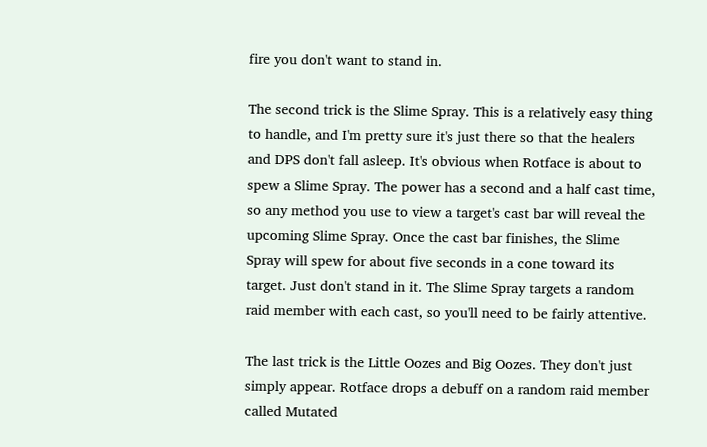fire you don't want to stand in.

The second trick is the Slime Spray. This is a relatively easy thing to handle, and I'm pretty sure it's just there so that the healers and DPS don't fall asleep. It's obvious when Rotface is about to spew a Slime Spray. The power has a second and a half cast time, so any method you use to view a target's cast bar will reveal the upcoming Slime Spray. Once the cast bar finishes, the Slime Spray will spew for about five seconds in a cone toward its target. Just don't stand in it. The Slime Spray targets a random raid member with each cast, so you'll need to be fairly attentive.

The last trick is the Little Oozes and Big Oozes. They don't just simply appear. Rotface drops a debuff on a random raid member called Mutated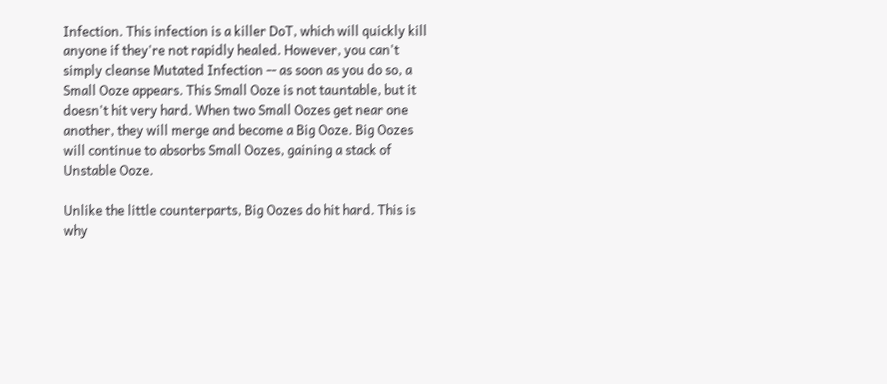Infection. This infection is a killer DoT, which will quickly kill anyone if they're not rapidly healed. However, you can't simply cleanse Mutated Infection -- as soon as you do so, a Small Ooze appears. This Small Ooze is not tauntable, but it doesn't hit very hard. When two Small Oozes get near one another, they will merge and become a Big Ooze. Big Oozes will continue to absorbs Small Oozes, gaining a stack of Unstable Ooze.

Unlike the little counterparts, Big Oozes do hit hard. This is why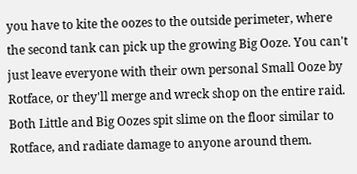you have to kite the oozes to the outside perimeter, where the second tank can pick up the growing Big Ooze. You can't just leave everyone with their own personal Small Ooze by Rotface, or they'll merge and wreck shop on the entire raid. Both Little and Big Oozes spit slime on the floor similar to Rotface, and radiate damage to anyone around them.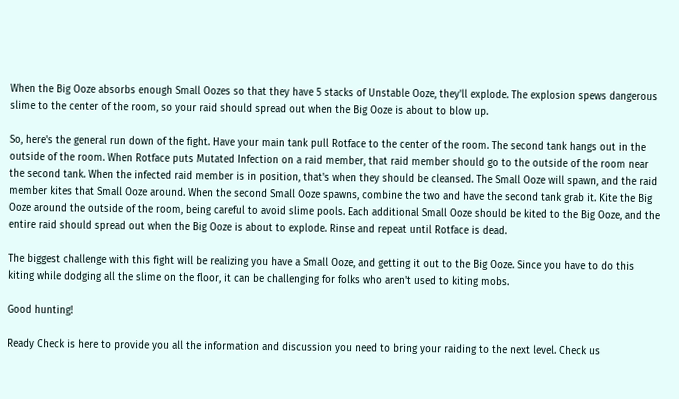When the Big Ooze absorbs enough Small Oozes so that they have 5 stacks of Unstable Ooze, they'll explode. The explosion spews dangerous slime to the center of the room, so your raid should spread out when the Big Ooze is about to blow up.

So, here's the general run down of the fight. Have your main tank pull Rotface to the center of the room. The second tank hangs out in the outside of the room. When Rotface puts Mutated Infection on a raid member, that raid member should go to the outside of the room near the second tank. When the infected raid member is in position, that's when they should be cleansed. The Small Ooze will spawn, and the raid member kites that Small Ooze around. When the second Small Ooze spawns, combine the two and have the second tank grab it. Kite the Big Ooze around the outside of the room, being careful to avoid slime pools. Each additional Small Ooze should be kited to the Big Ooze, and the entire raid should spread out when the Big Ooze is about to explode. Rinse and repeat until Rotface is dead.

The biggest challenge with this fight will be realizing you have a Small Ooze, and getting it out to the Big Ooze. Since you have to do this kiting while dodging all the slime on the floor, it can be challenging for folks who aren't used to kiting mobs.

Good hunting!

Ready Check is here to provide you all the information and discussion you need to bring your raiding to the next level. Check us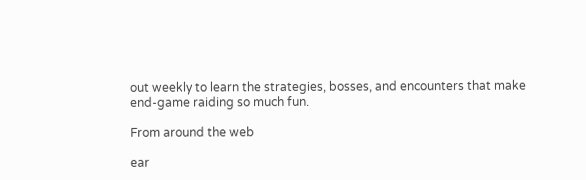out weekly to learn the strategies, bosses, and encounters that make end-game raiding so much fun.

From around the web

ear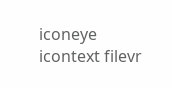iconeye icontext filevr